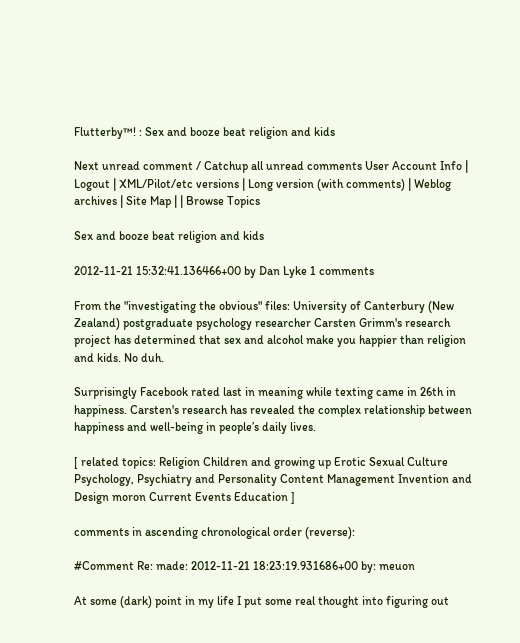Flutterby™! : Sex and booze beat religion and kids

Next unread comment / Catchup all unread comments User Account Info | Logout | XML/Pilot/etc versions | Long version (with comments) | Weblog archives | Site Map | | Browse Topics

Sex and booze beat religion and kids

2012-11-21 15:32:41.136466+00 by Dan Lyke 1 comments

From the "investigating the obvious" files: University of Canterbury (New Zealand) postgraduate psychology researcher Carsten Grimm's research project has determined that sex and alcohol make you happier than religion and kids. No duh.

Surprisingly Facebook rated last in meaning while texting came in 26th in happiness. Carsten's research has revealed the complex relationship between happiness and well-being in people’s daily lives.

[ related topics: Religion Children and growing up Erotic Sexual Culture Psychology, Psychiatry and Personality Content Management Invention and Design moron Current Events Education ]

comments in ascending chronological order (reverse):

#Comment Re: made: 2012-11-21 18:23:19.931686+00 by: meuon

At some (dark) point in my life I put some real thought into figuring out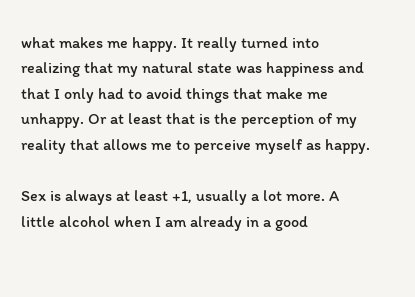what makes me happy. It really turned into realizing that my natural state was happiness and that I only had to avoid things that make me unhappy. Or at least that is the perception of my reality that allows me to perceive myself as happy.

Sex is always at least +1, usually a lot more. A little alcohol when I am already in a good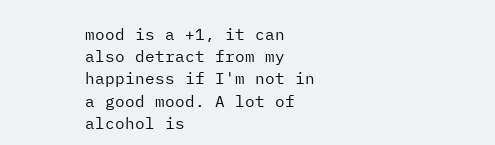mood is a +1, it can also detract from my happiness if I'm not in a good mood. A lot of alcohol is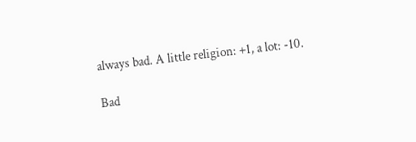always bad. A little religion: +1, a lot: -10.

Bad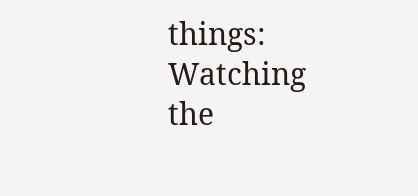things: Watching the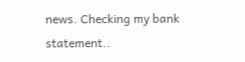news. Checking my bank statement..